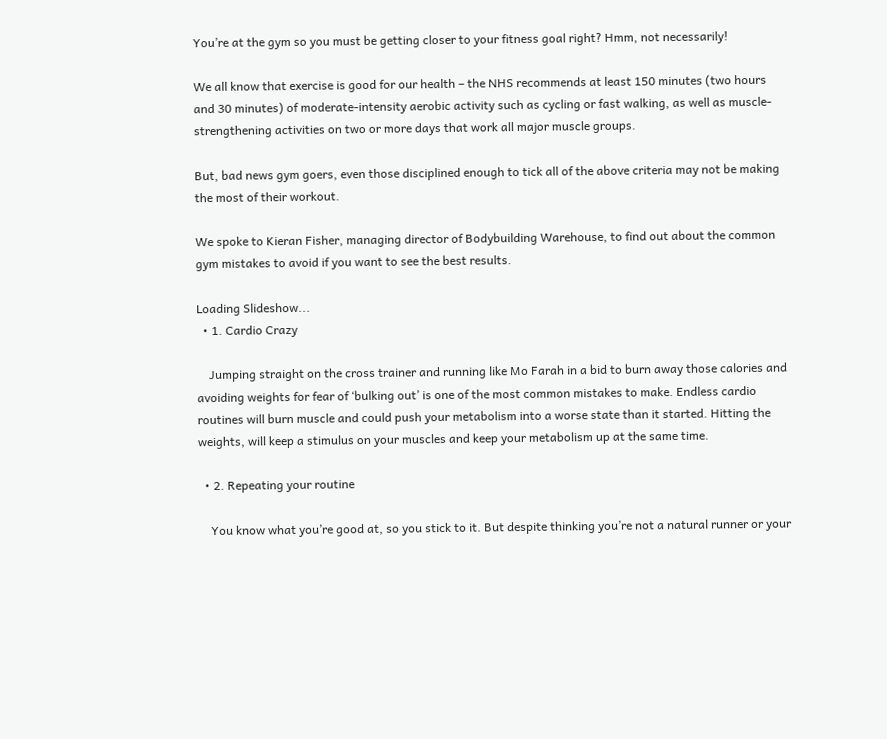You’re at the gym so you must be getting closer to your fitness goal right? Hmm, not necessarily!

We all know that exercise is good for our health – the NHS recommends at least 150 minutes (two hours and 30 minutes) of moderate-intensity aerobic activity such as cycling or fast walking, as well as muscle-strengthening activities on two or more days that work all major muscle groups.

But, bad news gym goers, even those disciplined enough to tick all of the above criteria may not be making the most of their workout.

We spoke to Kieran Fisher, managing director of Bodybuilding Warehouse, to find out about the common gym mistakes to avoid if you want to see the best results.

Loading Slideshow...
  • 1. Cardio Crazy

    Jumping straight on the cross trainer and running like Mo Farah in a bid to burn away those calories and avoiding weights for fear of ‘bulking out’ is one of the most common mistakes to make. Endless cardio routines will burn muscle and could push your metabolism into a worse state than it started. Hitting the weights, will keep a stimulus on your muscles and keep your metabolism up at the same time.

  • 2. Repeating your routine

    You know what you’re good at, so you stick to it. But despite thinking you’re not a natural runner or your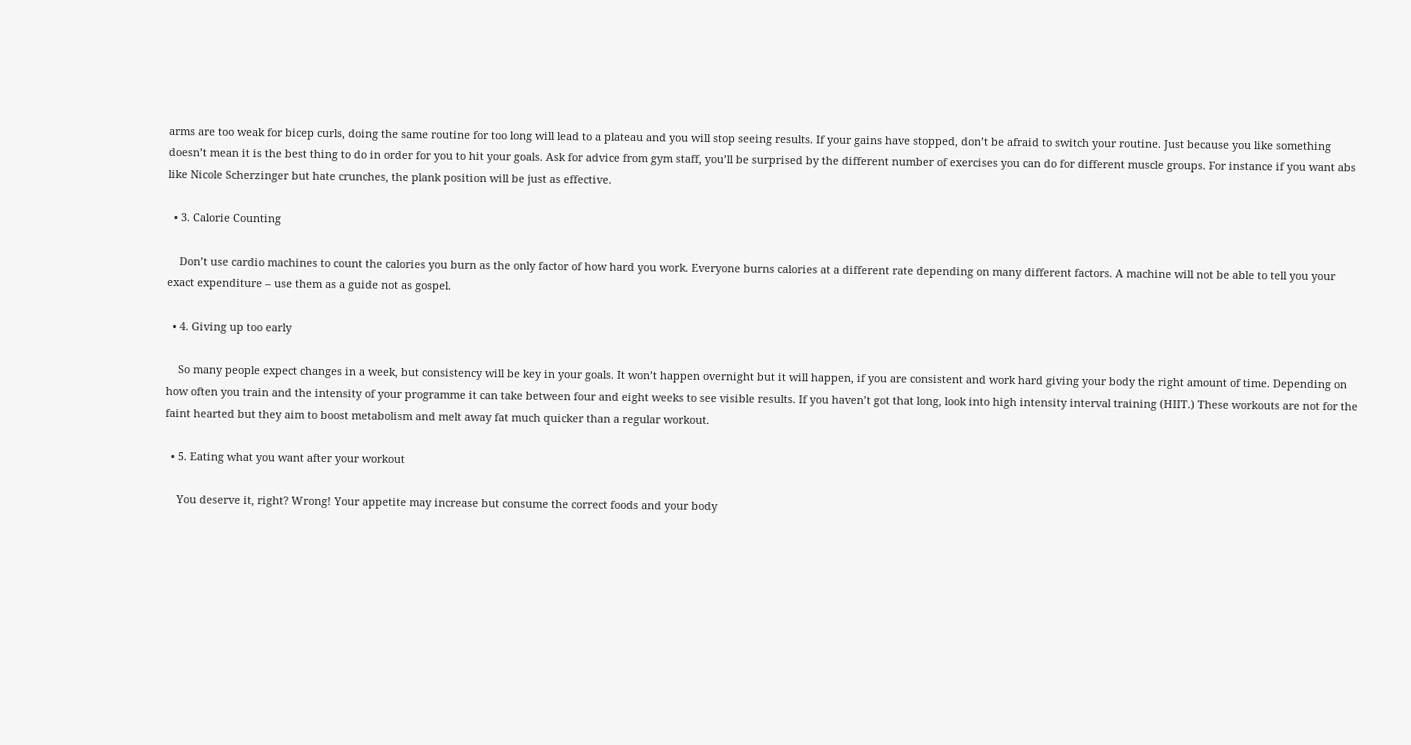arms are too weak for bicep curls, doing the same routine for too long will lead to a plateau and you will stop seeing results. If your gains have stopped, don’t be afraid to switch your routine. Just because you like something doesn’t mean it is the best thing to do in order for you to hit your goals. Ask for advice from gym staff, you’ll be surprised by the different number of exercises you can do for different muscle groups. For instance if you want abs like Nicole Scherzinger but hate crunches, the plank position will be just as effective.

  • 3. Calorie Counting

    Don’t use cardio machines to count the calories you burn as the only factor of how hard you work. Everyone burns calories at a different rate depending on many different factors. A machine will not be able to tell you your exact expenditure – use them as a guide not as gospel.

  • 4. Giving up too early

    So many people expect changes in a week, but consistency will be key in your goals. It won’t happen overnight but it will happen, if you are consistent and work hard giving your body the right amount of time. Depending on how often you train and the intensity of your programme it can take between four and eight weeks to see visible results. If you haven’t got that long, look into high intensity interval training (HIIT.) These workouts are not for the faint hearted but they aim to boost metabolism and melt away fat much quicker than a regular workout.

  • 5. Eating what you want after your workout

    You deserve it, right? Wrong! Your appetite may increase but consume the correct foods and your body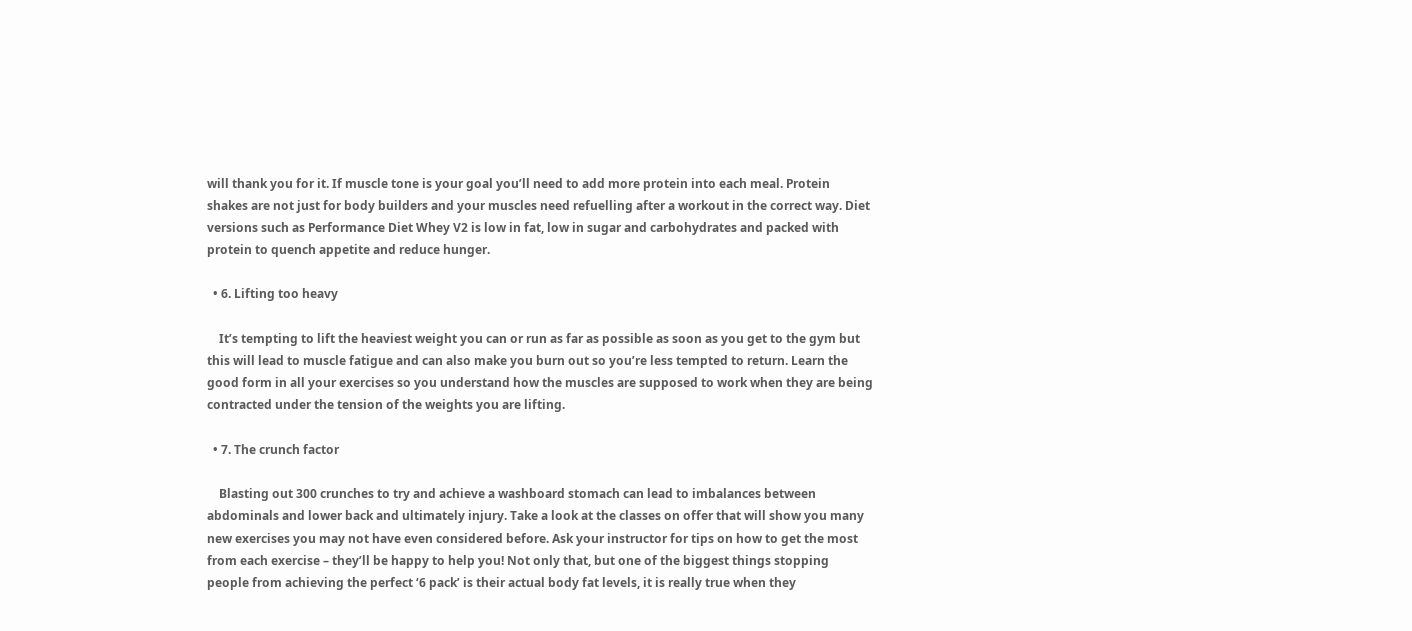will thank you for it. If muscle tone is your goal you’ll need to add more protein into each meal. Protein shakes are not just for body builders and your muscles need refuelling after a workout in the correct way. Diet versions such as Performance Diet Whey V2 is low in fat, low in sugar and carbohydrates and packed with protein to quench appetite and reduce hunger.

  • 6. Lifting too heavy

    It’s tempting to lift the heaviest weight you can or run as far as possible as soon as you get to the gym but this will lead to muscle fatigue and can also make you burn out so you’re less tempted to return. Learn the good form in all your exercises so you understand how the muscles are supposed to work when they are being contracted under the tension of the weights you are lifting.

  • 7. The crunch factor

    Blasting out 300 crunches to try and achieve a washboard stomach can lead to imbalances between abdominals and lower back and ultimately injury. Take a look at the classes on offer that will show you many new exercises you may not have even considered before. Ask your instructor for tips on how to get the most from each exercise – they’ll be happy to help you! Not only that, but one of the biggest things stopping people from achieving the perfect ‘6 pack’ is their actual body fat levels, it is really true when they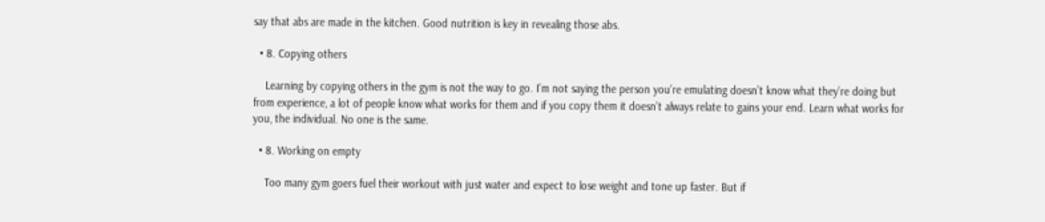say that abs are made in the kitchen. Good nutrition is key in revealing those abs.

  • 8. Copying others

    Learning by copying others in the gym is not the way to go. I’m not saying the person you’re emulating doesn’t know what they’re doing but from experience, a lot of people know what works for them and if you copy them it doesn’t always relate to gains your end. Learn what works for you, the individual. No one is the same.

  • 8. Working on empty

    Too many gym goers fuel their workout with just water and expect to lose weight and tone up faster. But if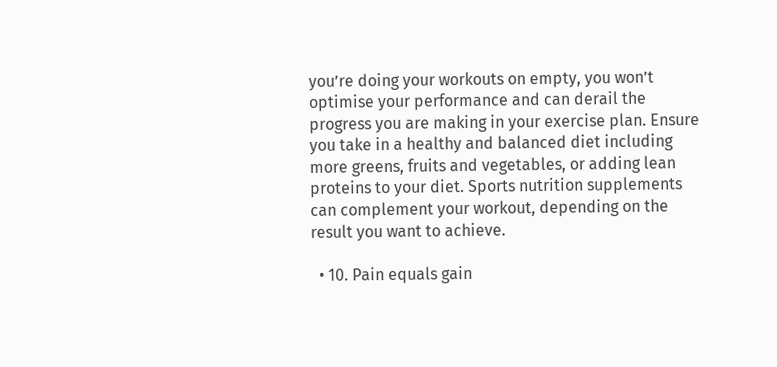you’re doing your workouts on empty, you won’t optimise your performance and can derail the progress you are making in your exercise plan. Ensure you take in a healthy and balanced diet including more greens, fruits and vegetables, or adding lean proteins to your diet. Sports nutrition supplements can complement your workout, depending on the result you want to achieve.

  • 10. Pain equals gain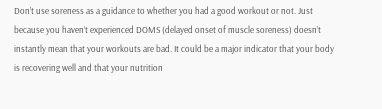Don’t use soreness as a guidance to whether you had a good workout or not. Just because you haven’t experienced DOMS (delayed onset of muscle soreness) doesn’t instantly mean that your workouts are bad. It could be a major indicator that your body is recovering well and that your nutrition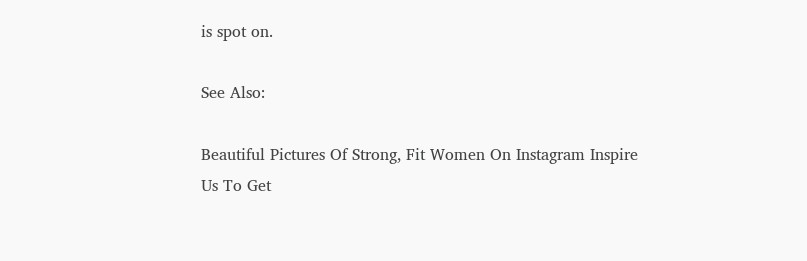is spot on.

See Also:

Beautiful Pictures Of Strong, Fit Women On Instagram Inspire Us To Get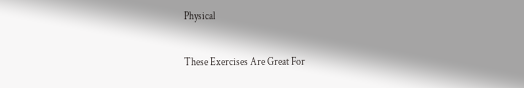Physical

These Exercises Are Great For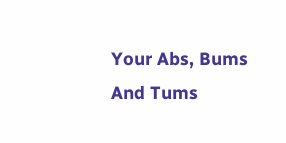Your Abs, Bums And Tums